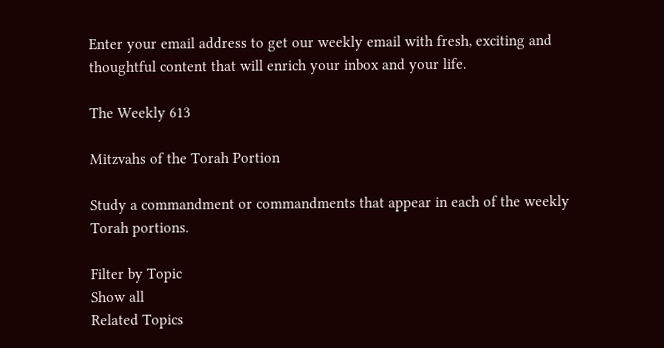Enter your email address to get our weekly email with fresh, exciting and thoughtful content that will enrich your inbox and your life.

The Weekly 613

Mitzvahs of the Torah Portion

Study a commandment or commandments that appear in each of the weekly Torah portions.

Filter by Topic
Show all
Related Topics